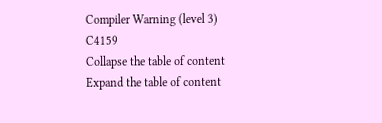Compiler Warning (level 3) C4159
Collapse the table of content
Expand the table of content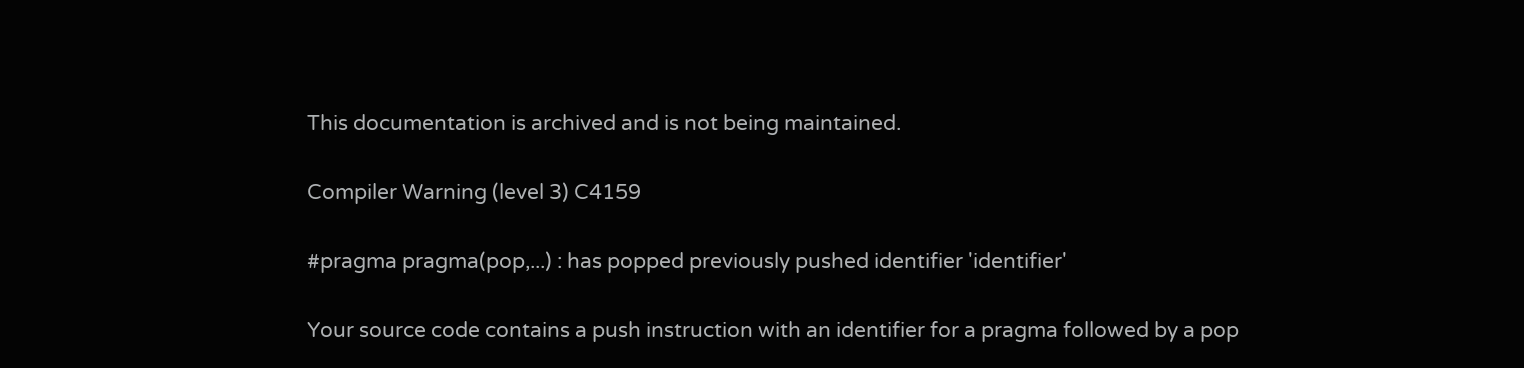This documentation is archived and is not being maintained.

Compiler Warning (level 3) C4159

#pragma pragma(pop,...) : has popped previously pushed identifier 'identifier'

Your source code contains a push instruction with an identifier for a pragma followed by a pop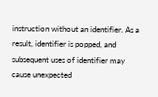instruction without an identifier. As a result, identifier is popped, and subsequent uses of identifier may cause unexpected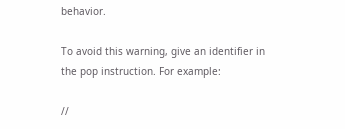behavior.

To avoid this warning, give an identifier in the pop instruction. For example:

//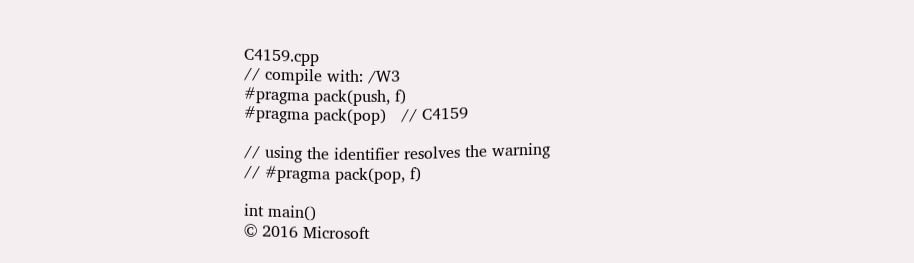C4159.cpp
// compile with: /W3
#pragma pack(push, f)
#pragma pack(pop)   // C4159

// using the identifier resolves the warning
// #pragma pack(pop, f)

int main()
© 2016 Microsoft